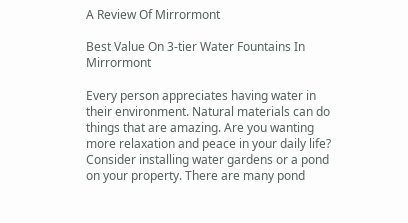A Review Of Mirrormont

Best Value On 3-tier Water Fountains In Mirrormont

Every person appreciates having water in their environment. Natural materials can do things that are amazing. Are you wanting more relaxation and peace in your daily life? Consider installing water gardens or a pond on your property. There are many pond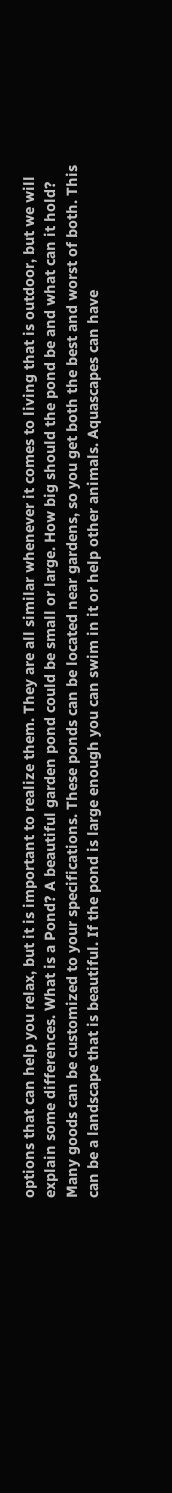options that can help you relax, but it is important to realize them. They are all similar whenever it comes to living that is outdoor, but we will explain some differences. What is a Pond? A beautiful garden pond could be small or large. How big should the pond be and what can it hold? Many goods can be customized to your specifications. These ponds can be located near gardens, so you get both the best and worst of both. This can be a landscape that is beautiful. If the pond is large enough you can swim in it or help other animals. Aquascapes can have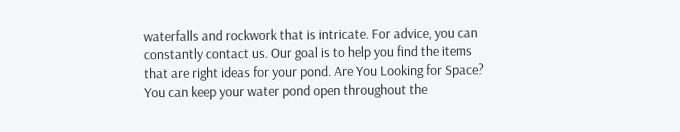waterfalls and rockwork that is intricate. For advice, you can constantly contact us. Our goal is to help you find the items that are right ideas for your pond. Are You Looking for Space? You can keep your water pond open throughout the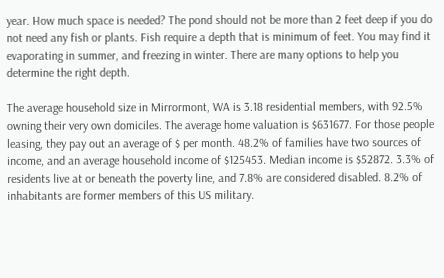year. How much space is needed? The pond should not be more than 2 feet deep if you do not need any fish or plants. Fish require a depth that is minimum of feet. You may find it evaporating in summer, and freezing in winter. There are many options to help you determine the right depth.

The average household size in Mirrormont, WA is 3.18 residential members, with 92.5% owning their very own domiciles. The average home valuation is $631677. For those people leasing, they pay out an average of $ per month. 48.2% of families have two sources of income, and an average household income of $125453. Median income is $52872. 3.3% of residents live at or beneath the poverty line, and 7.8% are considered disabled. 8.2% of inhabitants are former members of this US military.